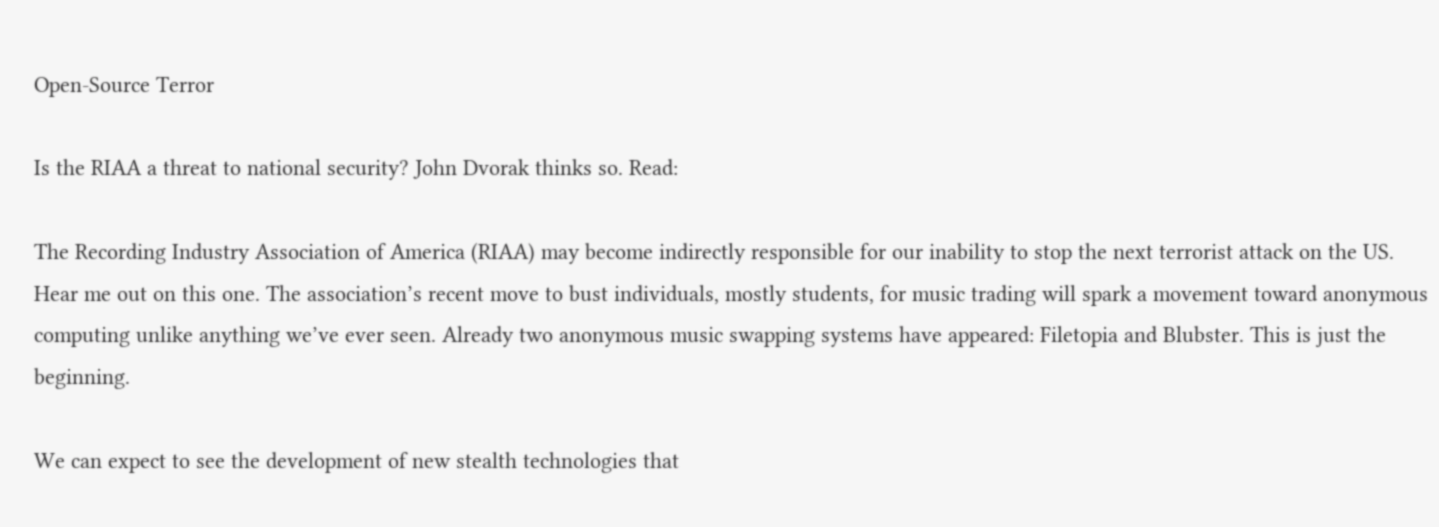Open-Source Terror

Is the RIAA a threat to national security? John Dvorak thinks so. Read:

The Recording Industry Association of America (RIAA) may become indirectly responsible for our inability to stop the next terrorist attack on the US. Hear me out on this one. The association’s recent move to bust individuals, mostly students, for music trading will spark a movement toward anonymous computing unlike anything we’ve ever seen. Already two anonymous music swapping systems have appeared: Filetopia and Blubster. This is just the beginning.

We can expect to see the development of new stealth technologies that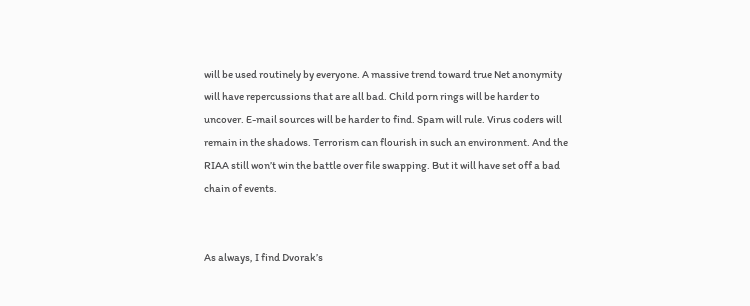will be used routinely by everyone. A massive trend toward true Net anonymity will have repercussions that are all bad. Child porn rings will be harder to uncover. E-mail sources will be harder to find. Spam will rule. Virus coders will remain in the shadows. Terrorism can flourish in such an environment. And the RIAA still won’t win the battle over file swapping. But it will have set off a bad chain of events.


As always, I find Dvorak’s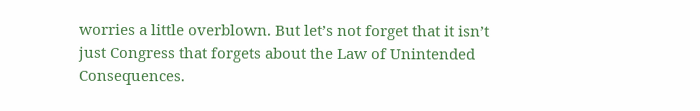worries a little overblown. But let’s not forget that it isn’t just Congress that forgets about the Law of Unintended Consequences.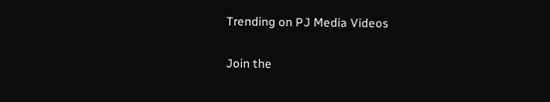Trending on PJ Media Videos

Join the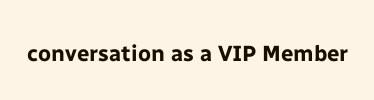conversation as a VIP Member